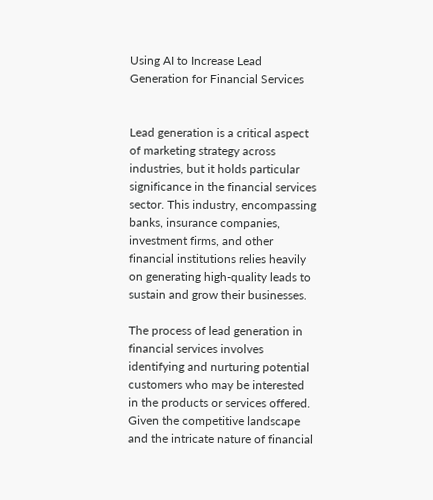Using AI to Increase Lead Generation for Financial Services


Lead generation is a critical aspect of marketing strategy across industries, but it holds particular significance in the financial services sector. This industry, encompassing banks, insurance companies, investment firms, and other financial institutions relies heavily on generating high-quality leads to sustain and grow their businesses.

The process of lead generation in financial services involves identifying and nurturing potential customers who may be interested in the products or services offered. Given the competitive landscape and the intricate nature of financial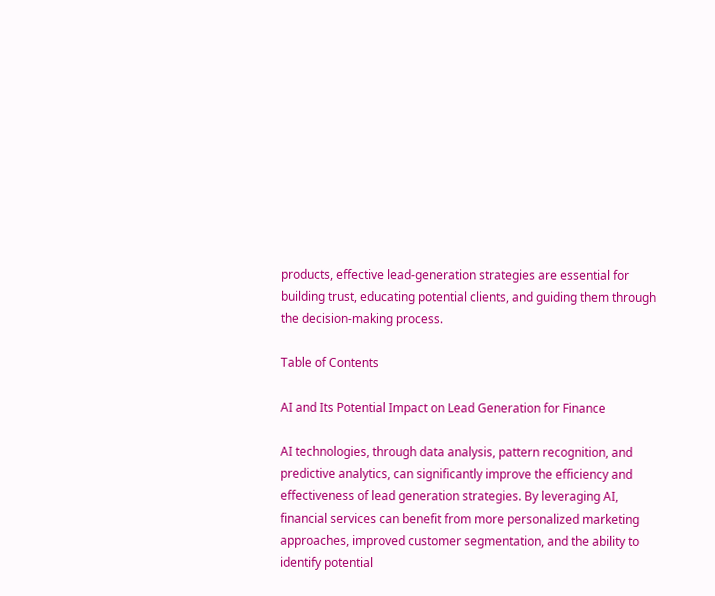products, effective lead-generation strategies are essential for building trust, educating potential clients, and guiding them through the decision-making process.

Table of Contents

AI and Its Potential Impact on Lead Generation for Finance

AI technologies, through data analysis, pattern recognition, and predictive analytics, can significantly improve the efficiency and effectiveness of lead generation strategies. By leveraging AI, financial services can benefit from more personalized marketing approaches, improved customer segmentation, and the ability to identify potential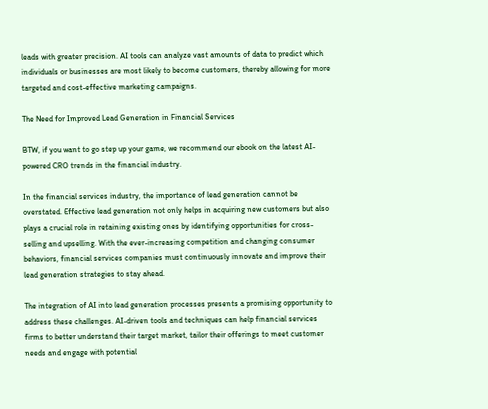leads with greater precision. AI tools can analyze vast amounts of data to predict which individuals or businesses are most likely to become customers, thereby allowing for more targeted and cost-effective marketing campaigns.

The Need for Improved Lead Generation in Financial Services

BTW, if you want to go step up your game, we recommend our ebook on the latest AI-powered CRO trends in the financial industry.

In the financial services industry, the importance of lead generation cannot be overstated. Effective lead generation not only helps in acquiring new customers but also plays a crucial role in retaining existing ones by identifying opportunities for cross-selling and upselling. With the ever-increasing competition and changing consumer behaviors, financial services companies must continuously innovate and improve their lead generation strategies to stay ahead.

The integration of AI into lead generation processes presents a promising opportunity to address these challenges. AI-driven tools and techniques can help financial services firms to better understand their target market, tailor their offerings to meet customer needs and engage with potential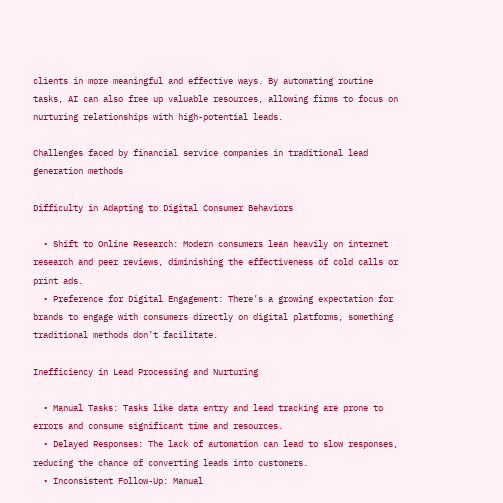clients in more meaningful and effective ways. By automating routine tasks, AI can also free up valuable resources, allowing firms to focus on nurturing relationships with high-potential leads.

Challenges faced by financial service companies in traditional lead generation methods

Difficulty in Adapting to Digital Consumer Behaviors

  • Shift to Online Research: Modern consumers lean heavily on internet research and peer reviews, diminishing the effectiveness of cold calls or print ads.
  • Preference for Digital Engagement: There’s a growing expectation for brands to engage with consumers directly on digital platforms, something traditional methods don’t facilitate.

Inefficiency in Lead Processing and Nurturing

  • Manual Tasks: Tasks like data entry and lead tracking are prone to errors and consume significant time and resources.
  • Delayed Responses: The lack of automation can lead to slow responses, reducing the chance of converting leads into customers.
  • Inconsistent Follow-Up: Manual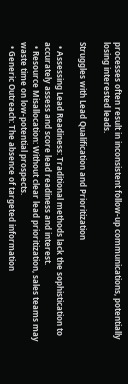processes often result in inconsistent follow-up communications, potentially losing interested leads.

Struggles with Lead Qualification and Prioritization

  • Assessing Lead Readiness: Traditional methods lack the sophistication to accurately assess and score lead readiness and interest.
  • Resource Misallocation: Without clear lead prioritization, sales teams may waste time on low-potential prospects.
  • Generic Outreach: The absence of targeted information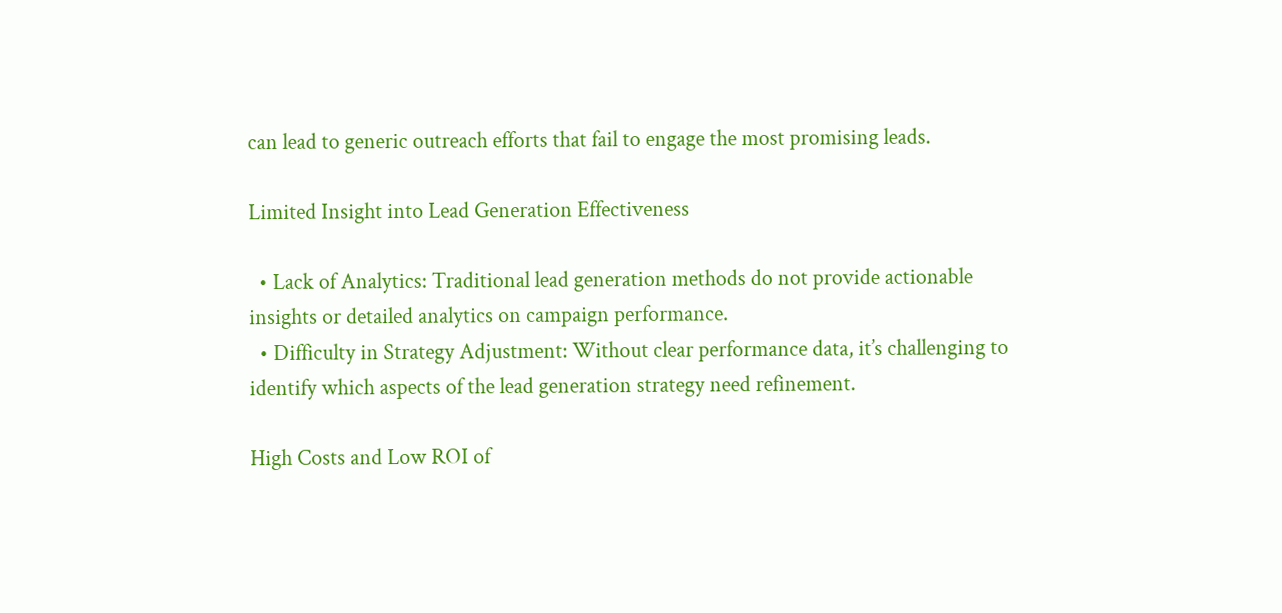can lead to generic outreach efforts that fail to engage the most promising leads.

Limited Insight into Lead Generation Effectiveness

  • Lack of Analytics: Traditional lead generation methods do not provide actionable insights or detailed analytics on campaign performance.
  • Difficulty in Strategy Adjustment: Without clear performance data, it’s challenging to identify which aspects of the lead generation strategy need refinement.

High Costs and Low ROI of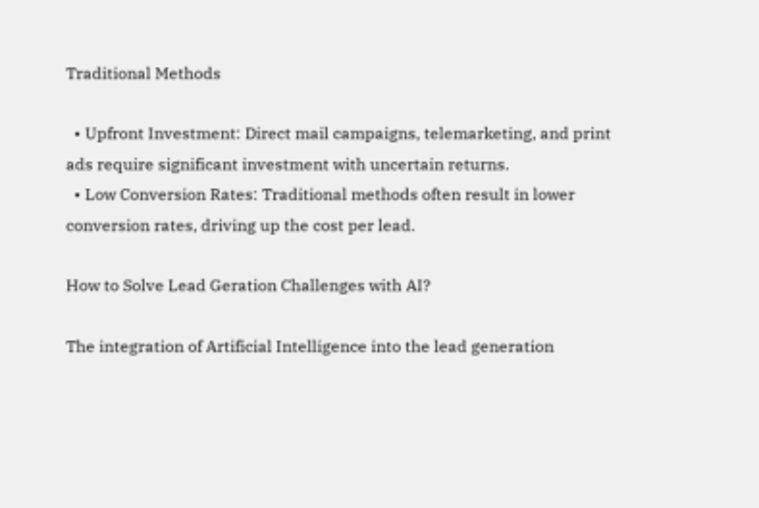Traditional Methods

  • Upfront Investment: Direct mail campaigns, telemarketing, and print ads require significant investment with uncertain returns.
  • Low Conversion Rates: Traditional methods often result in lower conversion rates, driving up the cost per lead.

How to Solve Lead Geration Challenges with AI?

The integration of Artificial Intelligence into the lead generation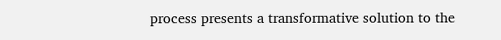process presents a transformative solution to the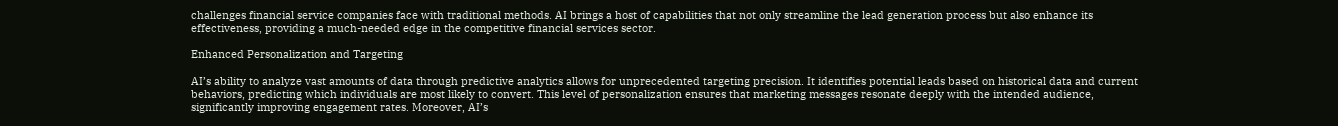challenges financial service companies face with traditional methods. AI brings a host of capabilities that not only streamline the lead generation process but also enhance its effectiveness, providing a much-needed edge in the competitive financial services sector.

Enhanced Personalization and Targeting

AI’s ability to analyze vast amounts of data through predictive analytics allows for unprecedented targeting precision. It identifies potential leads based on historical data and current behaviors, predicting which individuals are most likely to convert. This level of personalization ensures that marketing messages resonate deeply with the intended audience, significantly improving engagement rates. Moreover, AI’s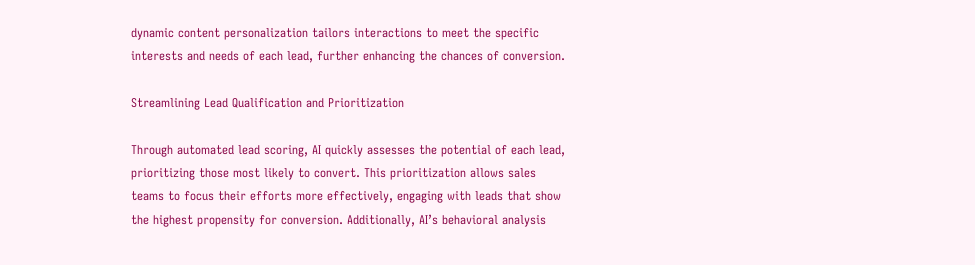dynamic content personalization tailors interactions to meet the specific interests and needs of each lead, further enhancing the chances of conversion.

Streamlining Lead Qualification and Prioritization

Through automated lead scoring, AI quickly assesses the potential of each lead, prioritizing those most likely to convert. This prioritization allows sales teams to focus their efforts more effectively, engaging with leads that show the highest propensity for conversion. Additionally, AI’s behavioral analysis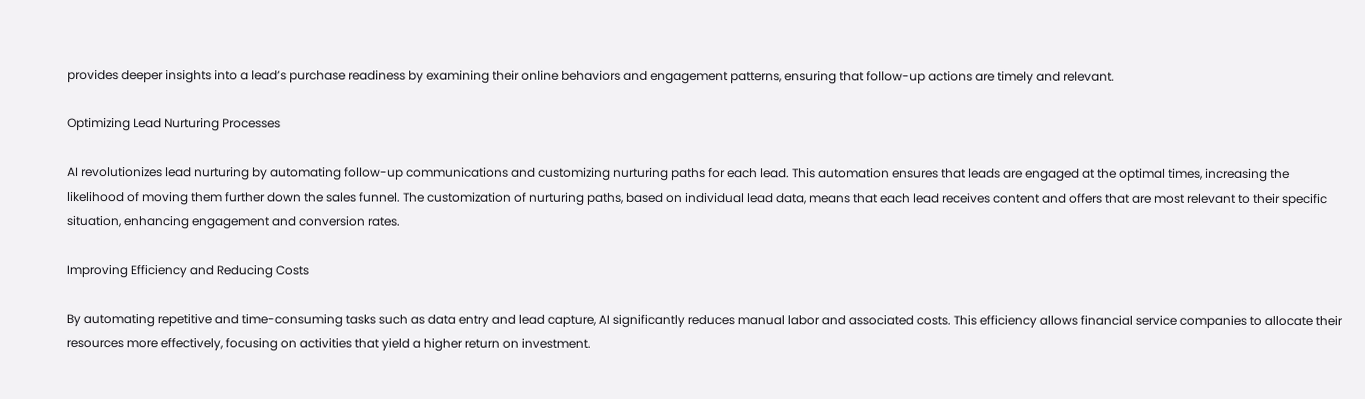provides deeper insights into a lead’s purchase readiness by examining their online behaviors and engagement patterns, ensuring that follow-up actions are timely and relevant.

Optimizing Lead Nurturing Processes

AI revolutionizes lead nurturing by automating follow-up communications and customizing nurturing paths for each lead. This automation ensures that leads are engaged at the optimal times, increasing the likelihood of moving them further down the sales funnel. The customization of nurturing paths, based on individual lead data, means that each lead receives content and offers that are most relevant to their specific situation, enhancing engagement and conversion rates.

Improving Efficiency and Reducing Costs

By automating repetitive and time-consuming tasks such as data entry and lead capture, AI significantly reduces manual labor and associated costs. This efficiency allows financial service companies to allocate their resources more effectively, focusing on activities that yield a higher return on investment.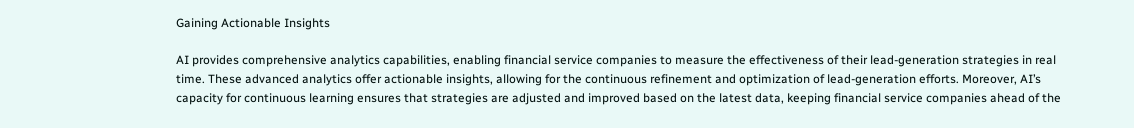Gaining Actionable Insights

AI provides comprehensive analytics capabilities, enabling financial service companies to measure the effectiveness of their lead-generation strategies in real time. These advanced analytics offer actionable insights, allowing for the continuous refinement and optimization of lead-generation efforts. Moreover, AI’s capacity for continuous learning ensures that strategies are adjusted and improved based on the latest data, keeping financial service companies ahead of the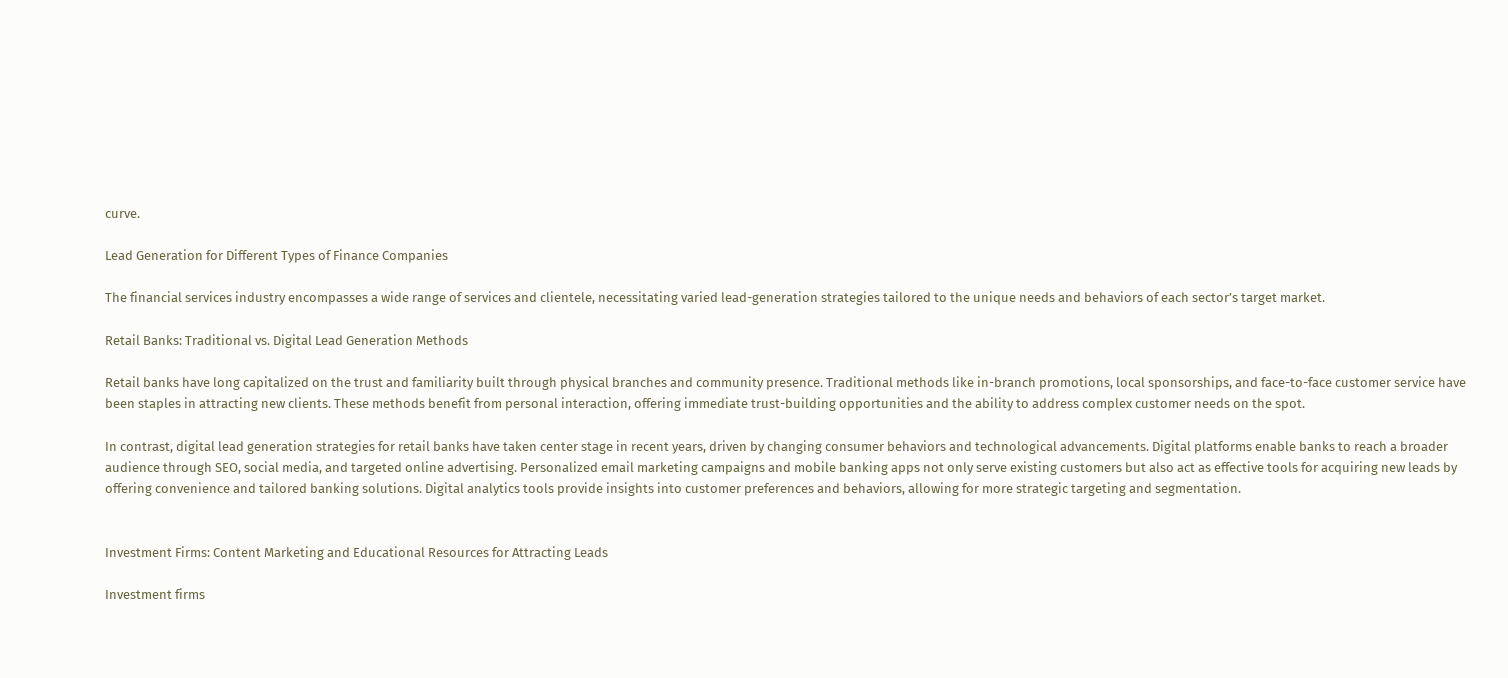curve.

Lead Generation for Different Types of Finance Companies

The financial services industry encompasses a wide range of services and clientele, necessitating varied lead-generation strategies tailored to the unique needs and behaviors of each sector’s target market.

Retail Banks: Traditional vs. Digital Lead Generation Methods

Retail banks have long capitalized on the trust and familiarity built through physical branches and community presence. Traditional methods like in-branch promotions, local sponsorships, and face-to-face customer service have been staples in attracting new clients. These methods benefit from personal interaction, offering immediate trust-building opportunities and the ability to address complex customer needs on the spot.

In contrast, digital lead generation strategies for retail banks have taken center stage in recent years, driven by changing consumer behaviors and technological advancements. Digital platforms enable banks to reach a broader audience through SEO, social media, and targeted online advertising. Personalized email marketing campaigns and mobile banking apps not only serve existing customers but also act as effective tools for acquiring new leads by offering convenience and tailored banking solutions. Digital analytics tools provide insights into customer preferences and behaviors, allowing for more strategic targeting and segmentation.


Investment Firms: Content Marketing and Educational Resources for Attracting Leads

Investment firms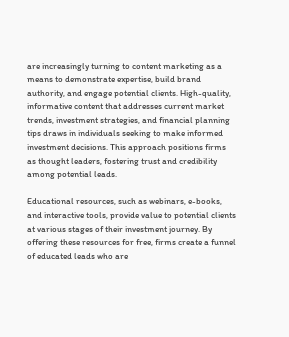are increasingly turning to content marketing as a means to demonstrate expertise, build brand authority, and engage potential clients. High-quality, informative content that addresses current market trends, investment strategies, and financial planning tips draws in individuals seeking to make informed investment decisions. This approach positions firms as thought leaders, fostering trust and credibility among potential leads.

Educational resources, such as webinars, e-books, and interactive tools, provide value to potential clients at various stages of their investment journey. By offering these resources for free, firms create a funnel of educated leads who are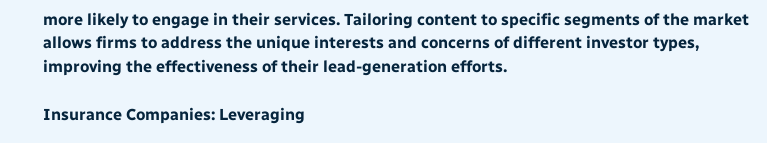more likely to engage in their services. Tailoring content to specific segments of the market allows firms to address the unique interests and concerns of different investor types, improving the effectiveness of their lead-generation efforts.

Insurance Companies: Leveraging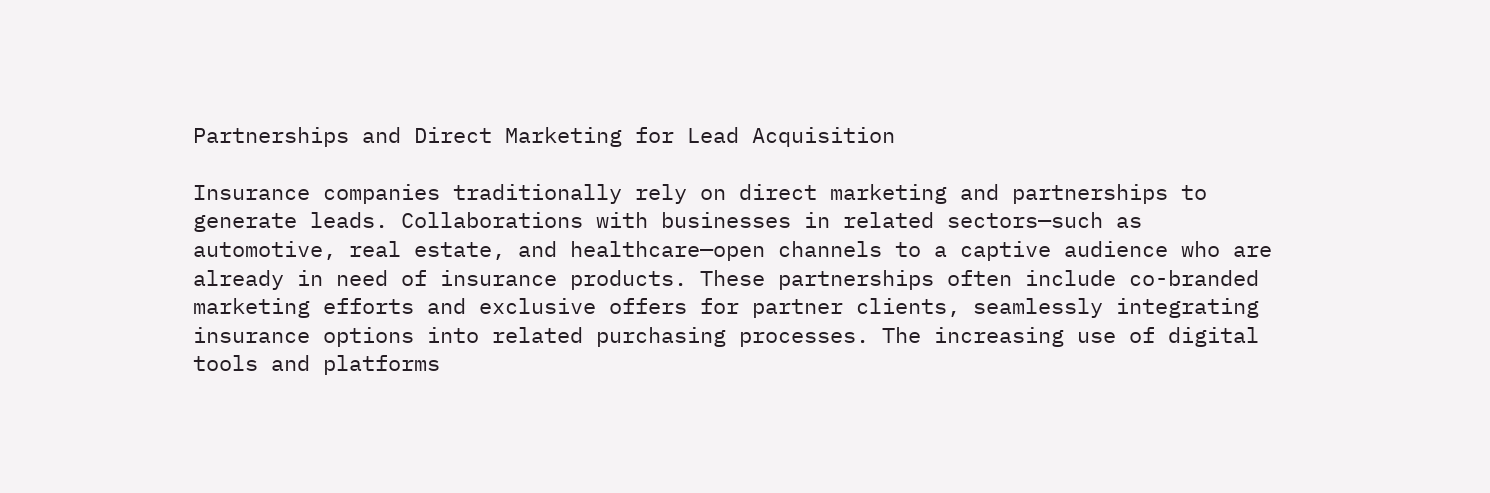Partnerships and Direct Marketing for Lead Acquisition

Insurance companies traditionally rely on direct marketing and partnerships to generate leads. Collaborations with businesses in related sectors—such as automotive, real estate, and healthcare—open channels to a captive audience who are already in need of insurance products. These partnerships often include co-branded marketing efforts and exclusive offers for partner clients, seamlessly integrating insurance options into related purchasing processes. The increasing use of digital tools and platforms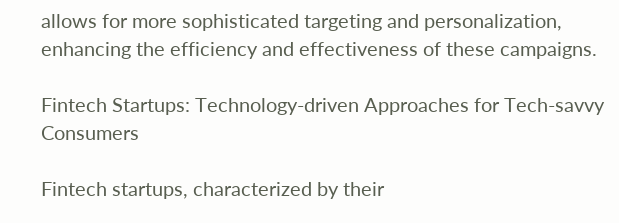allows for more sophisticated targeting and personalization, enhancing the efficiency and effectiveness of these campaigns.

Fintech Startups: Technology-driven Approaches for Tech-savvy Consumers

Fintech startups, characterized by their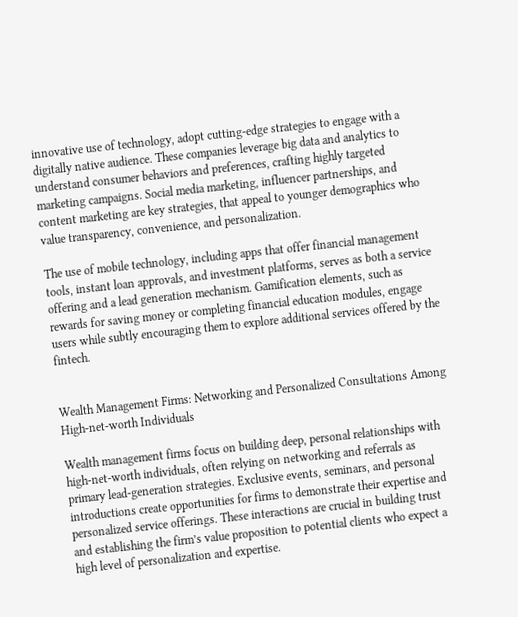innovative use of technology, adopt cutting-edge strategies to engage with a digitally native audience. These companies leverage big data and analytics to understand consumer behaviors and preferences, crafting highly targeted marketing campaigns. Social media marketing, influencer partnerships, and content marketing are key strategies, that appeal to younger demographics who value transparency, convenience, and personalization.

The use of mobile technology, including apps that offer financial management tools, instant loan approvals, and investment platforms, serves as both a service offering and a lead generation mechanism. Gamification elements, such as rewards for saving money or completing financial education modules, engage users while subtly encouraging them to explore additional services offered by the fintech.


Wealth Management Firms: Networking and Personalized Consultations Among High-net-worth Individuals

Wealth management firms focus on building deep, personal relationships with high-net-worth individuals, often relying on networking and referrals as primary lead-generation strategies. Exclusive events, seminars, and personal introductions create opportunities for firms to demonstrate their expertise and personalized service offerings. These interactions are crucial in building trust and establishing the firm’s value proposition to potential clients who expect a high level of personalization and expertise.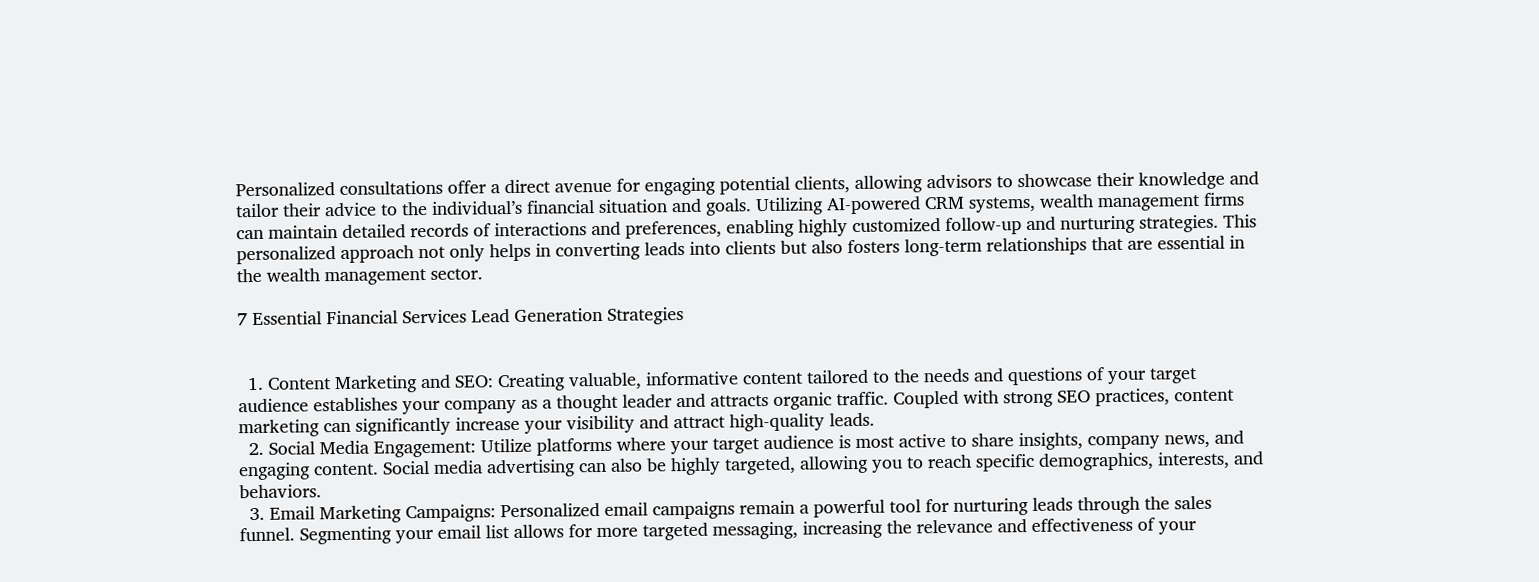Personalized consultations offer a direct avenue for engaging potential clients, allowing advisors to showcase their knowledge and tailor their advice to the individual’s financial situation and goals. Utilizing AI-powered CRM systems, wealth management firms can maintain detailed records of interactions and preferences, enabling highly customized follow-up and nurturing strategies. This personalized approach not only helps in converting leads into clients but also fosters long-term relationships that are essential in the wealth management sector.

7 Essential Financial Services Lead Generation Strategies


  1. Content Marketing and SEO: Creating valuable, informative content tailored to the needs and questions of your target audience establishes your company as a thought leader and attracts organic traffic. Coupled with strong SEO practices, content marketing can significantly increase your visibility and attract high-quality leads.
  2. Social Media Engagement: Utilize platforms where your target audience is most active to share insights, company news, and engaging content. Social media advertising can also be highly targeted, allowing you to reach specific demographics, interests, and behaviors.
  3. Email Marketing Campaigns: Personalized email campaigns remain a powerful tool for nurturing leads through the sales funnel. Segmenting your email list allows for more targeted messaging, increasing the relevance and effectiveness of your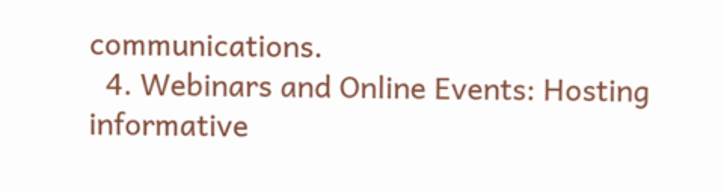communications.
  4. Webinars and Online Events: Hosting informative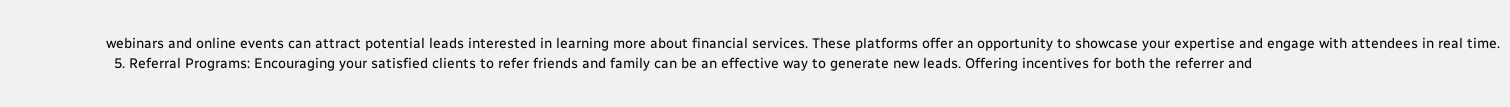webinars and online events can attract potential leads interested in learning more about financial services. These platforms offer an opportunity to showcase your expertise and engage with attendees in real time.
  5. Referral Programs: Encouraging your satisfied clients to refer friends and family can be an effective way to generate new leads. Offering incentives for both the referrer and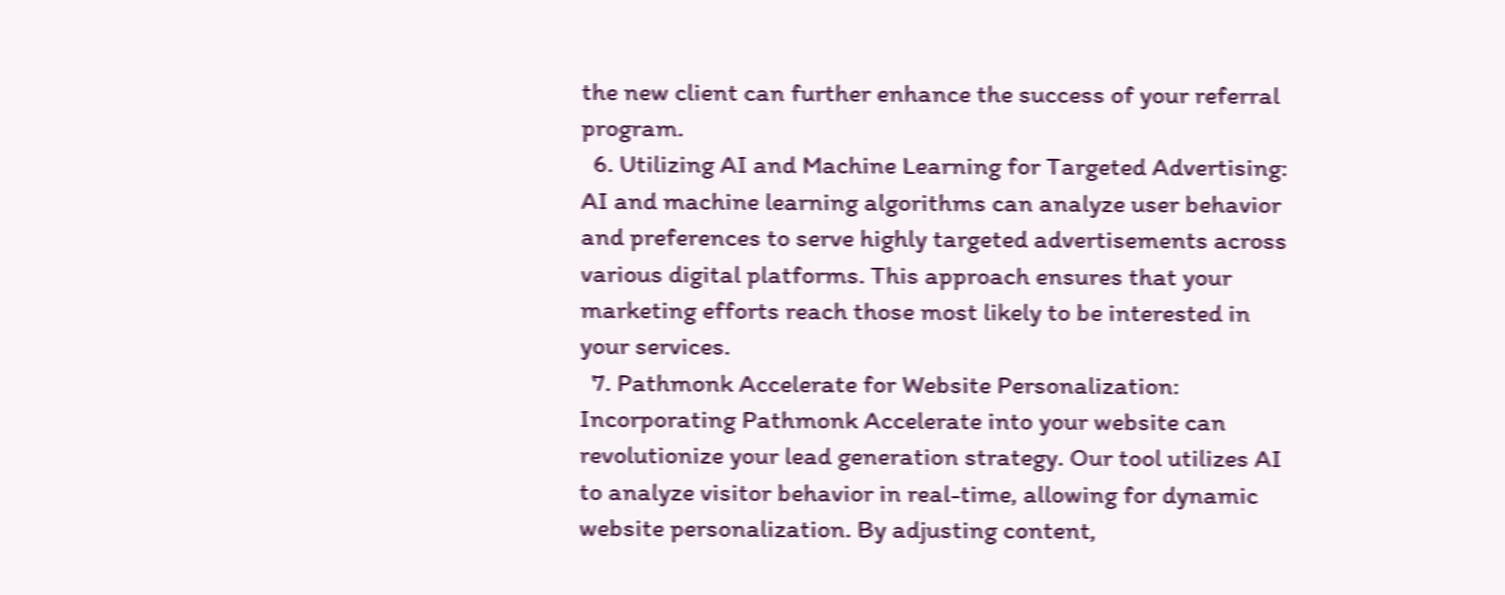the new client can further enhance the success of your referral program.
  6. Utilizing AI and Machine Learning for Targeted Advertising: AI and machine learning algorithms can analyze user behavior and preferences to serve highly targeted advertisements across various digital platforms. This approach ensures that your marketing efforts reach those most likely to be interested in your services.
  7. Pathmonk Accelerate for Website Personalization: Incorporating Pathmonk Accelerate into your website can revolutionize your lead generation strategy. Our tool utilizes AI to analyze visitor behavior in real-time, allowing for dynamic website personalization. By adjusting content,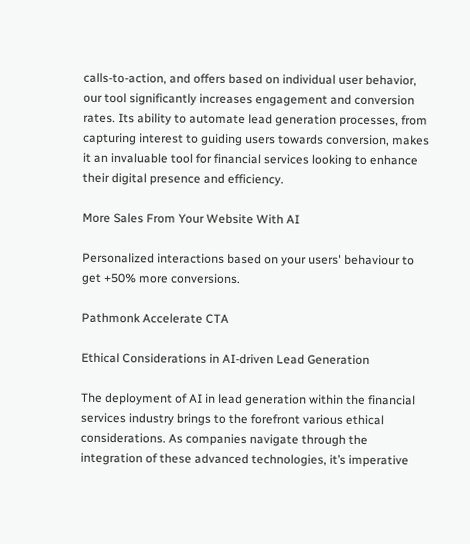calls-to-action, and offers based on individual user behavior, our tool significantly increases engagement and conversion rates. Its ability to automate lead generation processes, from capturing interest to guiding users towards conversion, makes it an invaluable tool for financial services looking to enhance their digital presence and efficiency.

More Sales From Your Website With AI

Personalized interactions based on your users' behaviour to get +50% more conversions.

Pathmonk Accelerate CTA

Ethical Considerations in AI-driven Lead Generation

The deployment of AI in lead generation within the financial services industry brings to the forefront various ethical considerations. As companies navigate through the integration of these advanced technologies, it’s imperative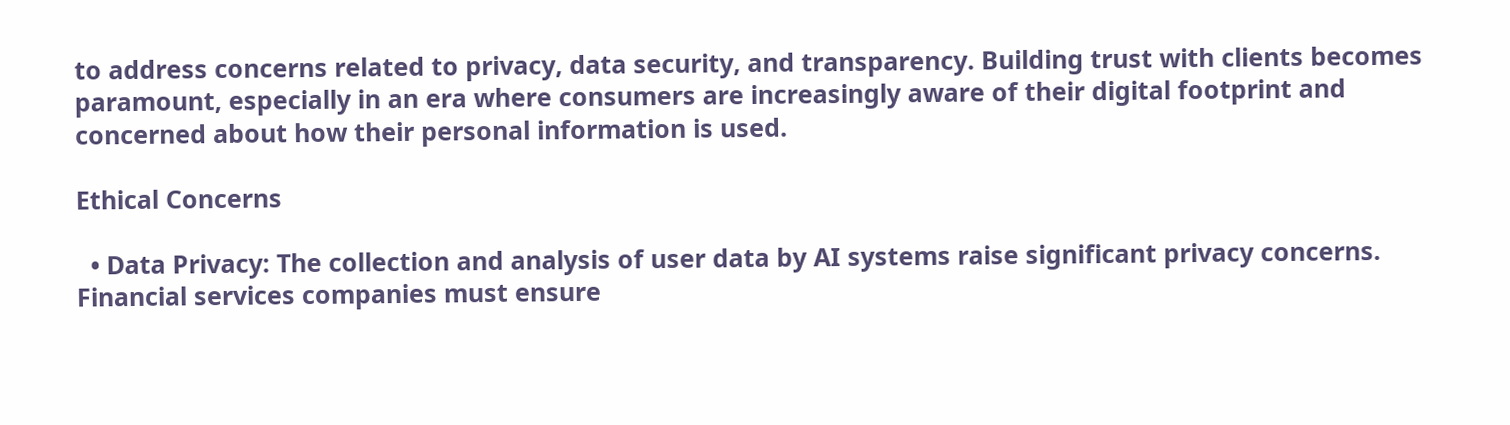to address concerns related to privacy, data security, and transparency. Building trust with clients becomes paramount, especially in an era where consumers are increasingly aware of their digital footprint and concerned about how their personal information is used.

Ethical Concerns

  • Data Privacy: The collection and analysis of user data by AI systems raise significant privacy concerns. Financial services companies must ensure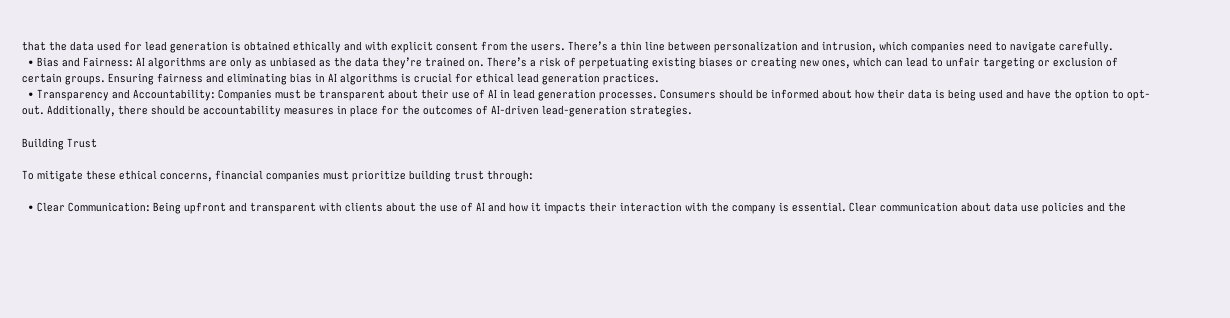that the data used for lead generation is obtained ethically and with explicit consent from the users. There’s a thin line between personalization and intrusion, which companies need to navigate carefully.
  • Bias and Fairness: AI algorithms are only as unbiased as the data they’re trained on. There’s a risk of perpetuating existing biases or creating new ones, which can lead to unfair targeting or exclusion of certain groups. Ensuring fairness and eliminating bias in AI algorithms is crucial for ethical lead generation practices.
  • Transparency and Accountability: Companies must be transparent about their use of AI in lead generation processes. Consumers should be informed about how their data is being used and have the option to opt-out. Additionally, there should be accountability measures in place for the outcomes of AI-driven lead-generation strategies.

Building Trust

To mitigate these ethical concerns, financial companies must prioritize building trust through:

  • Clear Communication: Being upfront and transparent with clients about the use of AI and how it impacts their interaction with the company is essential. Clear communication about data use policies and the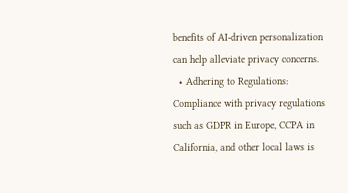benefits of AI-driven personalization can help alleviate privacy concerns.
  • Adhering to Regulations: Compliance with privacy regulations such as GDPR in Europe, CCPA in California, and other local laws is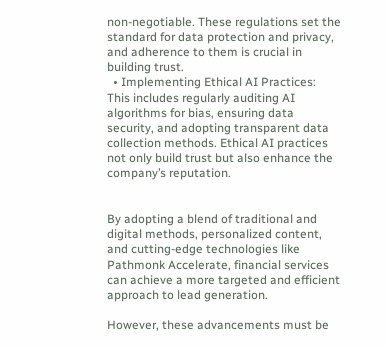non-negotiable. These regulations set the standard for data protection and privacy, and adherence to them is crucial in building trust.
  • Implementing Ethical AI Practices: This includes regularly auditing AI algorithms for bias, ensuring data security, and adopting transparent data collection methods. Ethical AI practices not only build trust but also enhance the company’s reputation.


By adopting a blend of traditional and digital methods, personalized content, and cutting-edge technologies like Pathmonk Accelerate, financial services can achieve a more targeted and efficient approach to lead generation.

However, these advancements must be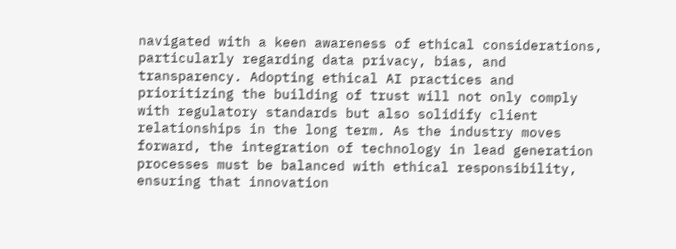navigated with a keen awareness of ethical considerations, particularly regarding data privacy, bias, and transparency. Adopting ethical AI practices and prioritizing the building of trust will not only comply with regulatory standards but also solidify client relationships in the long term. As the industry moves forward, the integration of technology in lead generation processes must be balanced with ethical responsibility, ensuring that innovation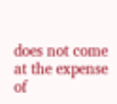does not come at the expense of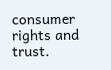consumer rights and trust.